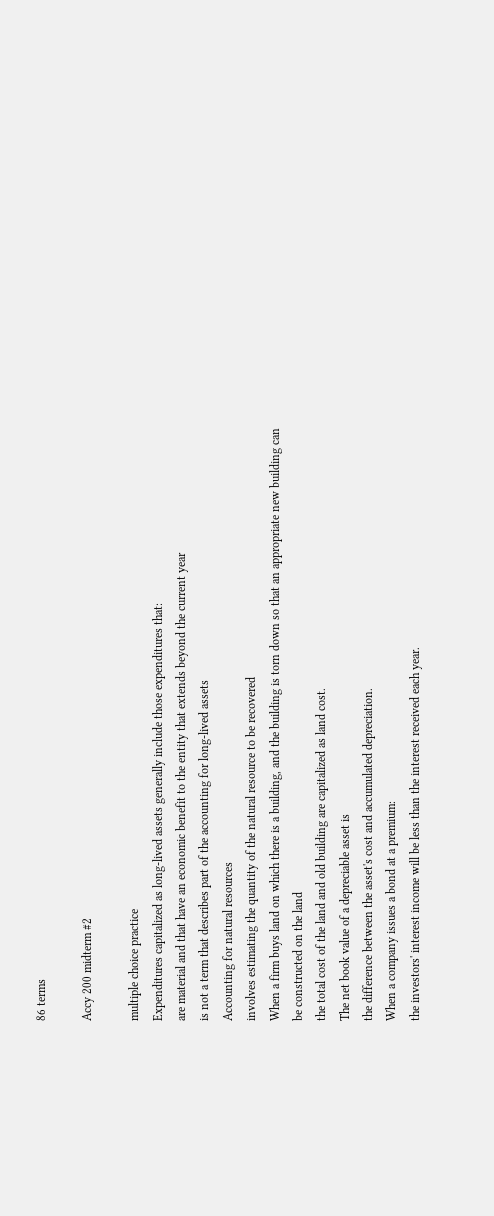86 terms

Accy 200 midterm #2

multiple choice practice
Expenditures capitalized as long-lived assets generally include those expenditures that:
are material and that have an economic benefit to the entity that extends beyond the current year
is not a term that describes part of the accounting for long-lived assets
Accounting for natural resources
involves estimating the quantity of the natural resource to be recovered
When a firm buys land on which there is a building, and the building is torn down so that an appropriate new building can be constructed on the land
the total cost of the land and old building are capitalized as land cost.
The net book value of a depreciable asset is
the difference between the asset's cost and accumulated depreciation.
When a company issues a bond at a premium:
the investors' interest income will be less than the interest received each year.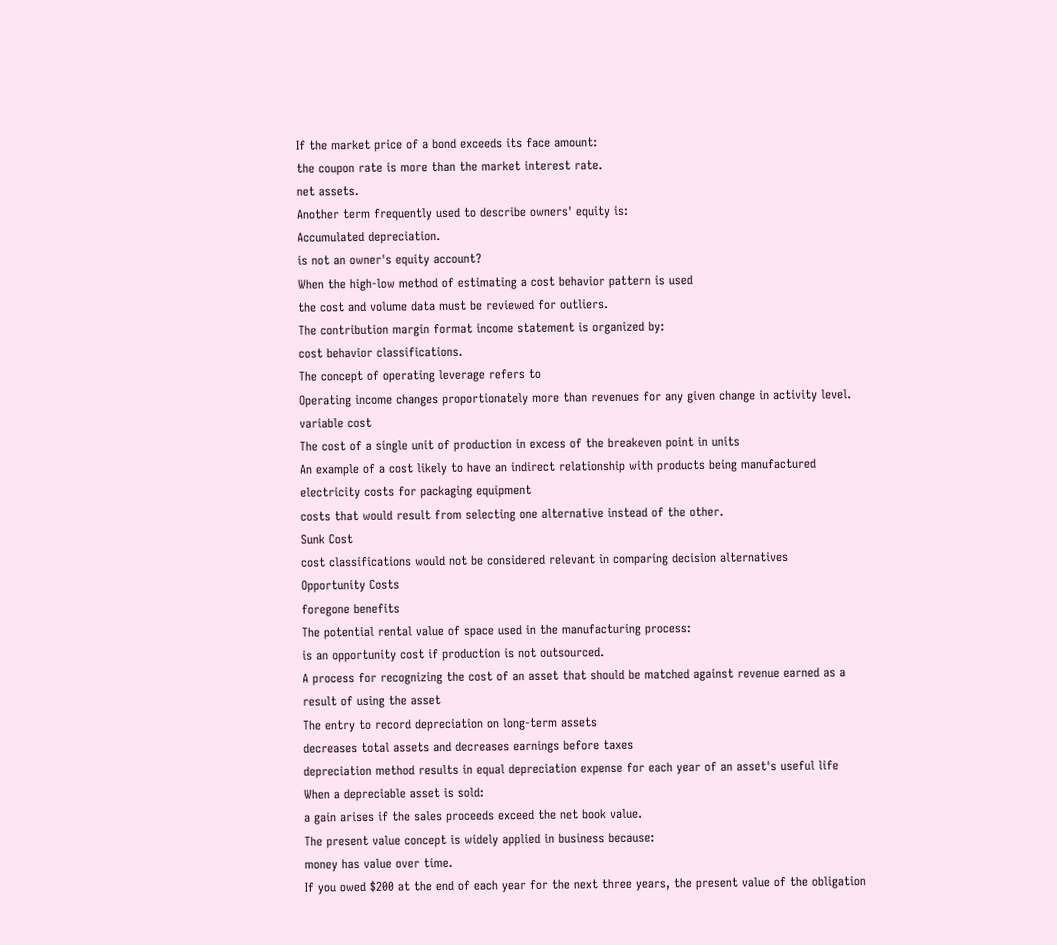If the market price of a bond exceeds its face amount:
the coupon rate is more than the market interest rate.
net assets.
Another term frequently used to describe owners' equity is:
Accumulated depreciation.
is not an owner's equity account?
When the high-low method of estimating a cost behavior pattern is used
the cost and volume data must be reviewed for outliers.
The contribution margin format income statement is organized by:
cost behavior classifications.
The concept of operating leverage refers to
Operating income changes proportionately more than revenues for any given change in activity level.
variable cost
The cost of a single unit of production in excess of the breakeven point in units
An example of a cost likely to have an indirect relationship with products being manufactured
electricity costs for packaging equipment
costs that would result from selecting one alternative instead of the other.
Sunk Cost
cost classifications would not be considered relevant in comparing decision alternatives
Opportunity Costs
foregone benefits
The potential rental value of space used in the manufacturing process:
is an opportunity cost if production is not outsourced.
A process for recognizing the cost of an asset that should be matched against revenue earned as a result of using the asset
The entry to record depreciation on long-term assets
decreases total assets and decreases earnings before taxes
depreciation method results in equal depreciation expense for each year of an asset's useful life
When a depreciable asset is sold:
a gain arises if the sales proceeds exceed the net book value.
The present value concept is widely applied in business because:
money has value over time.
If you owed $200 at the end of each year for the next three years, the present value of the obligation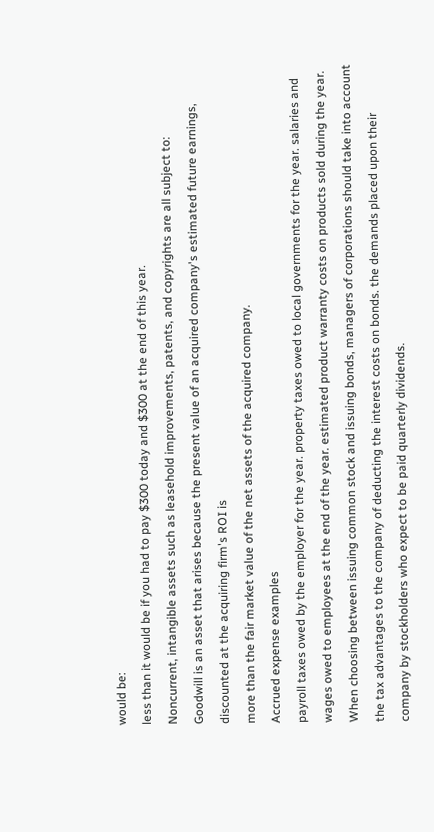would be:
less than it would be if you had to pay $300 today and $300 at the end of this year.
Noncurrent, intangible assets such as leasehold improvements, patents, and copyrights are all subject to:
Goodwill is an asset that arises because the present value of an acquired company's estimated future earnings, discounted at the acquiring firm's ROI is
more than the fair market value of the net assets of the acquired company.
Accrued expense examples
payroll taxes owed by the employer for the year. property taxes owed to local governments for the year. salaries and wages owed to employees at the end of the year. estimated product warranty costs on products sold during the year.
When choosing between issuing common stock and issuing bonds, managers of corporations should take into account
the tax advantages to the company of deducting the interest costs on bonds. the demands placed upon their company by stockholders who expect to be paid quarterly dividends.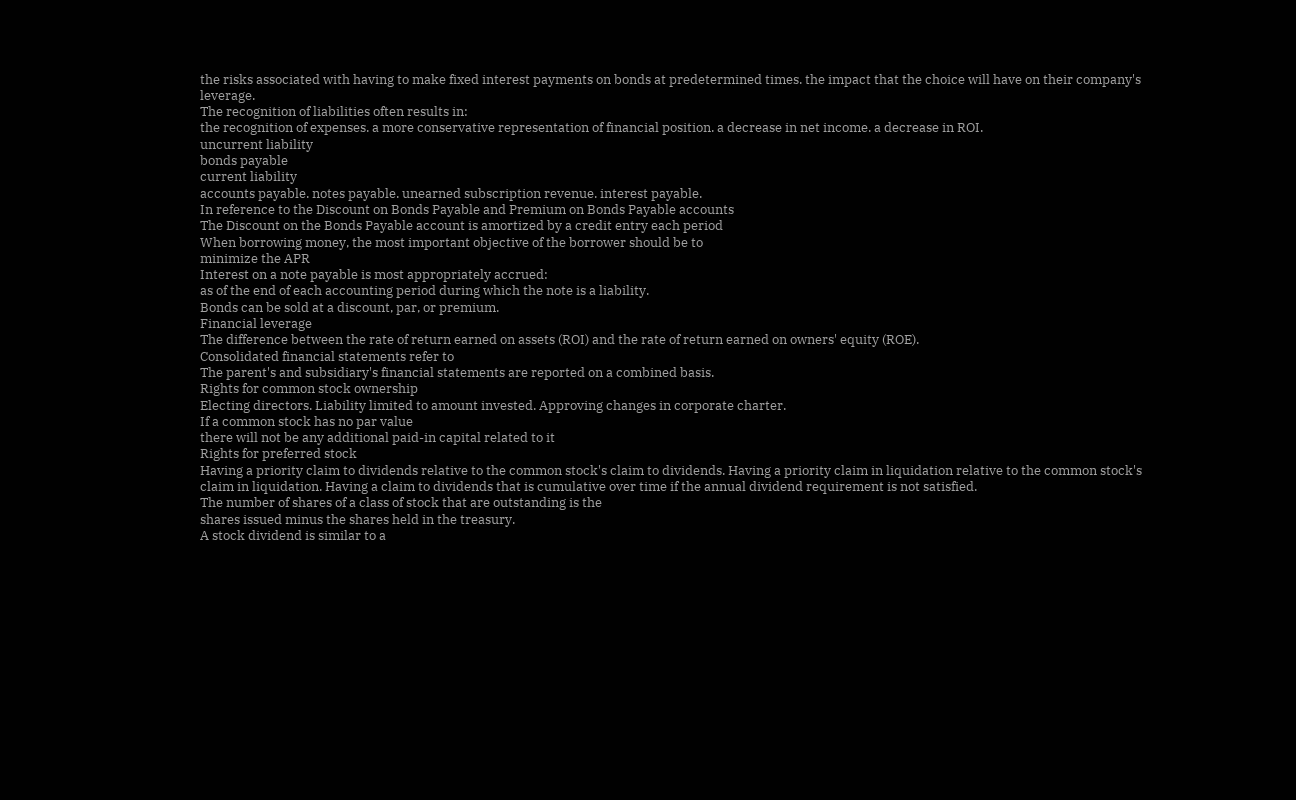the risks associated with having to make fixed interest payments on bonds at predetermined times. the impact that the choice will have on their company's leverage.
The recognition of liabilities often results in:
the recognition of expenses. a more conservative representation of financial position. a decrease in net income. a decrease in ROI.
uncurrent liability
bonds payable
current liability
accounts payable. notes payable. unearned subscription revenue. interest payable.
In reference to the Discount on Bonds Payable and Premium on Bonds Payable accounts
The Discount on the Bonds Payable account is amortized by a credit entry each period
When borrowing money, the most important objective of the borrower should be to
minimize the APR
Interest on a note payable is most appropriately accrued:
as of the end of each accounting period during which the note is a liability.
Bonds can be sold at a discount, par, or premium.
Financial leverage
The difference between the rate of return earned on assets (ROI) and the rate of return earned on owners' equity (ROE).
Consolidated financial statements refer to
The parent's and subsidiary's financial statements are reported on a combined basis.
Rights for common stock ownership
Electing directors. Liability limited to amount invested. Approving changes in corporate charter.
If a common stock has no par value
there will not be any additional paid-in capital related to it
Rights for preferred stock
Having a priority claim to dividends relative to the common stock's claim to dividends. Having a priority claim in liquidation relative to the common stock's claim in liquidation. Having a claim to dividends that is cumulative over time if the annual dividend requirement is not satisfied.
The number of shares of a class of stock that are outstanding is the
shares issued minus the shares held in the treasury.
A stock dividend is similar to a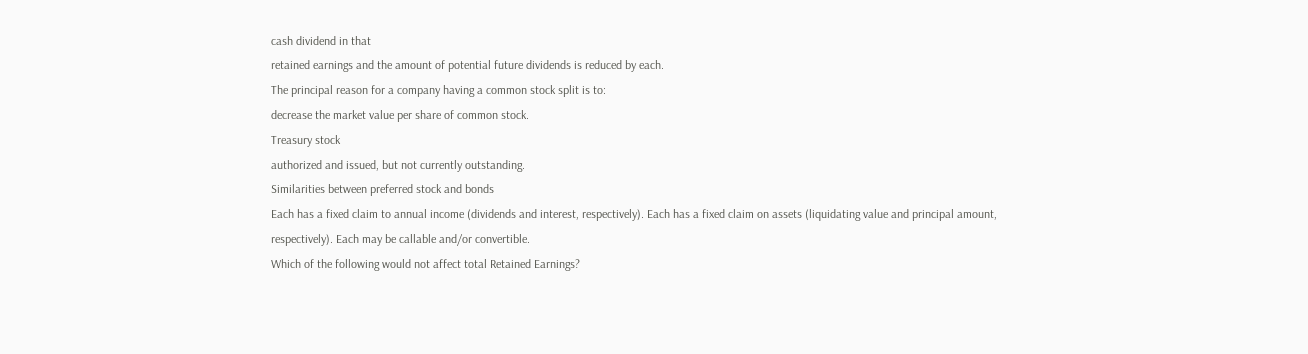cash dividend in that
retained earnings and the amount of potential future dividends is reduced by each.
The principal reason for a company having a common stock split is to:
decrease the market value per share of common stock.
Treasury stock
authorized and issued, but not currently outstanding.
Similarities between preferred stock and bonds
Each has a fixed claim to annual income (dividends and interest, respectively). Each has a fixed claim on assets (liquidating value and principal amount, respectively). Each may be callable and/or convertible.
Which of the following would not affect total Retained Earnings?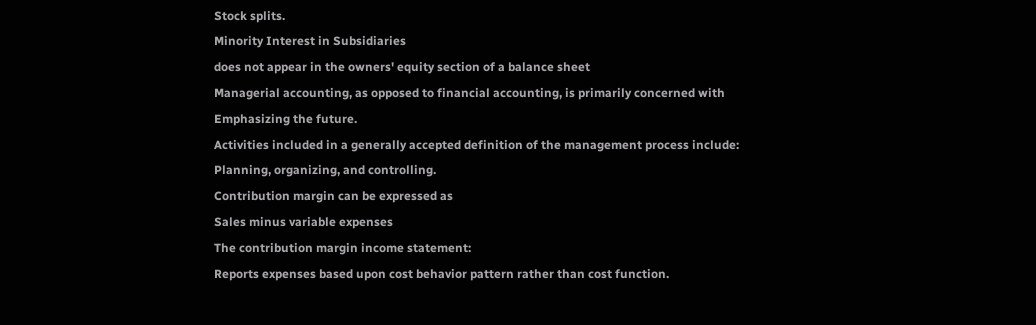Stock splits.
Minority Interest in Subsidiaries
does not appear in the owners' equity section of a balance sheet
Managerial accounting, as opposed to financial accounting, is primarily concerned with
Emphasizing the future.
Activities included in a generally accepted definition of the management process include:
Planning, organizing, and controlling.
Contribution margin can be expressed as
Sales minus variable expenses
The contribution margin income statement:
Reports expenses based upon cost behavior pattern rather than cost function.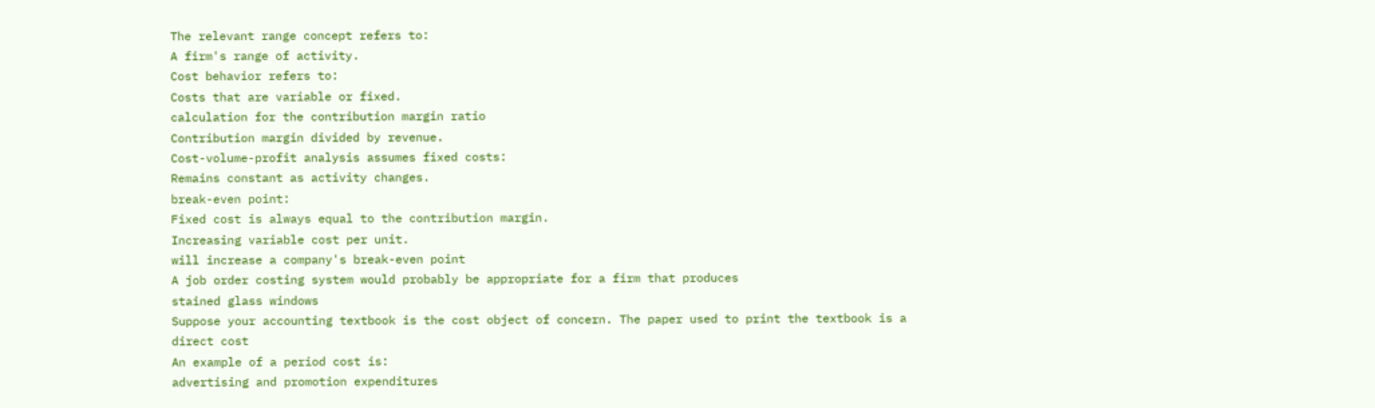The relevant range concept refers to:
A firm's range of activity.
Cost behavior refers to:
Costs that are variable or fixed.
calculation for the contribution margin ratio
Contribution margin divided by revenue.
Cost-volume-profit analysis assumes fixed costs:
Remains constant as activity changes.
break-even point:
Fixed cost is always equal to the contribution margin.
Increasing variable cost per unit.
will increase a company's break-even point
A job order costing system would probably be appropriate for a firm that produces
stained glass windows
Suppose your accounting textbook is the cost object of concern. The paper used to print the textbook is a
direct cost
An example of a period cost is:
advertising and promotion expenditures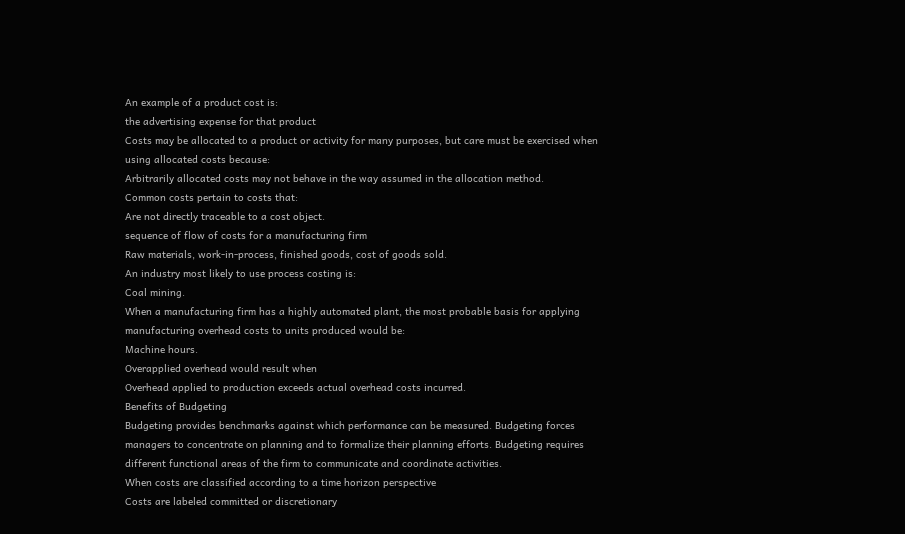An example of a product cost is:
the advertising expense for that product
Costs may be allocated to a product or activity for many purposes, but care must be exercised when using allocated costs because:
Arbitrarily allocated costs may not behave in the way assumed in the allocation method.
Common costs pertain to costs that:
Are not directly traceable to a cost object.
sequence of flow of costs for a manufacturing firm
Raw materials, work-in-process, finished goods, cost of goods sold.
An industry most likely to use process costing is:
Coal mining.
When a manufacturing firm has a highly automated plant, the most probable basis for applying manufacturing overhead costs to units produced would be:
Machine hours.
Overapplied overhead would result when
Overhead applied to production exceeds actual overhead costs incurred.
Benefits of Budgeting
Budgeting provides benchmarks against which performance can be measured. Budgeting forces managers to concentrate on planning and to formalize their planning efforts. Budgeting requires different functional areas of the firm to communicate and coordinate activities.
When costs are classified according to a time horizon perspective
Costs are labeled committed or discretionary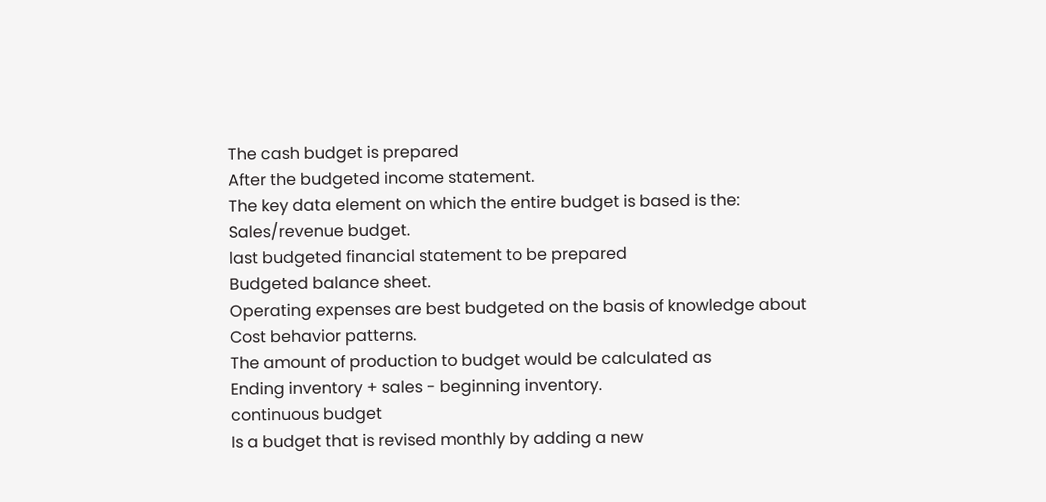The cash budget is prepared
After the budgeted income statement.
The key data element on which the entire budget is based is the:
Sales/revenue budget.
last budgeted financial statement to be prepared
Budgeted balance sheet.
Operating expenses are best budgeted on the basis of knowledge about
Cost behavior patterns.
The amount of production to budget would be calculated as
Ending inventory + sales - beginning inventory.
continuous budget
Is a budget that is revised monthly by adding a new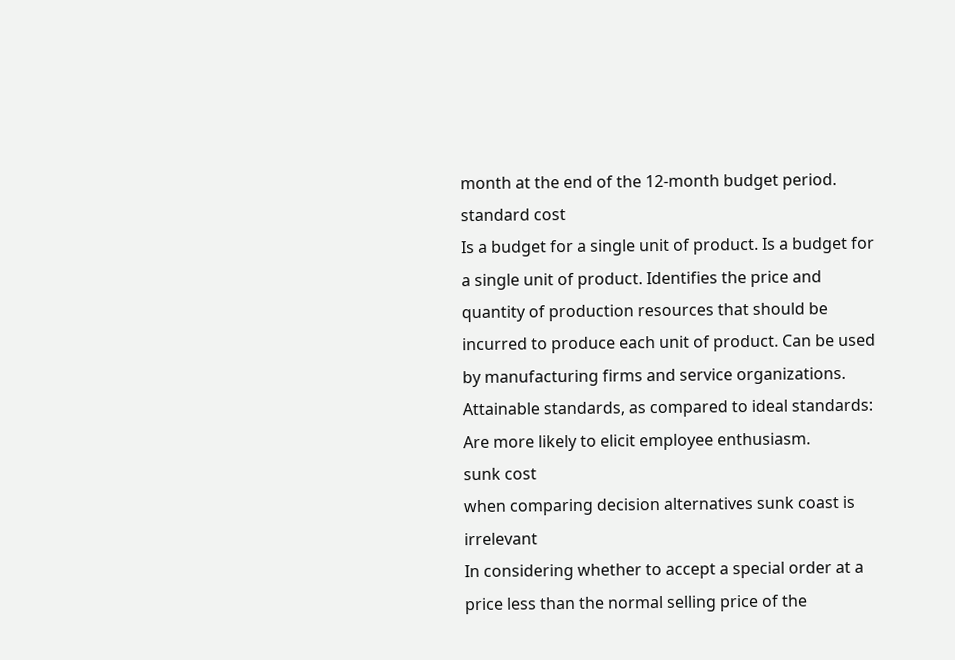month at the end of the 12-month budget period.
standard cost
Is a budget for a single unit of product. Is a budget for a single unit of product. Identifies the price and quantity of production resources that should be incurred to produce each unit of product. Can be used by manufacturing firms and service organizations.
Attainable standards, as compared to ideal standards:
Are more likely to elicit employee enthusiasm.
sunk cost
when comparing decision alternatives sunk coast is irrelevant
In considering whether to accept a special order at a price less than the normal selling price of the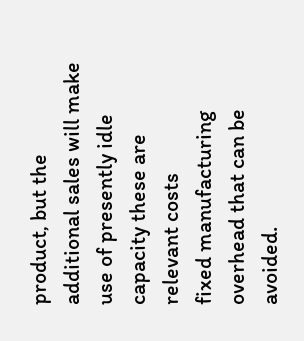product, but the additional sales will make use of presently idle capacity these are relevant costs
fixed manufacturing overhead that can be avoided.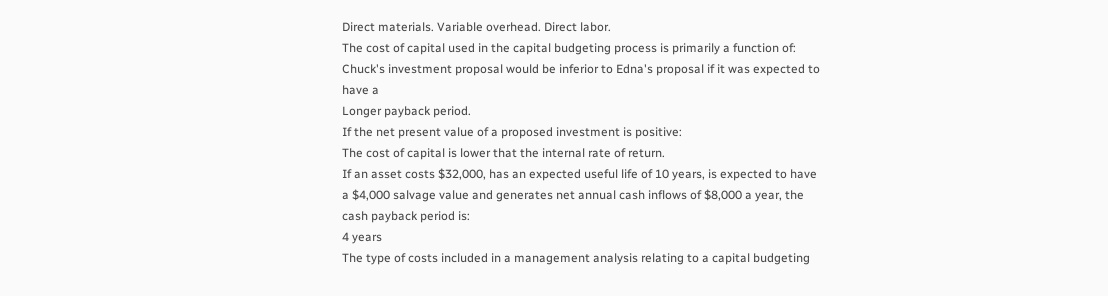Direct materials. Variable overhead. Direct labor.
The cost of capital used in the capital budgeting process is primarily a function of:
Chuck's investment proposal would be inferior to Edna's proposal if it was expected to have a
Longer payback period.
If the net present value of a proposed investment is positive:
The cost of capital is lower that the internal rate of return.
If an asset costs $32,000, has an expected useful life of 10 years, is expected to have a $4,000 salvage value and generates net annual cash inflows of $8,000 a year, the cash payback period is:
4 years
The type of costs included in a management analysis relating to a capital budgeting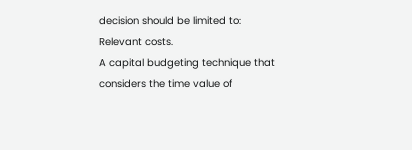decision should be limited to:
Relevant costs.
A capital budgeting technique that considers the time value of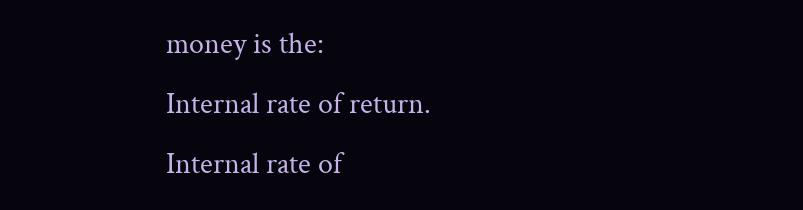money is the:
Internal rate of return.
Internal rate of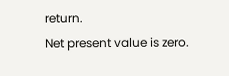return.
Net present value is zero.